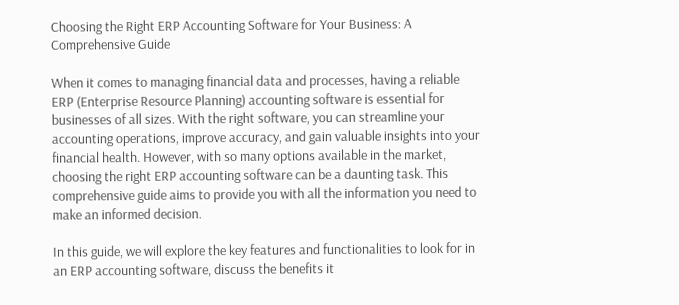Choosing the Right ERP Accounting Software for Your Business: A Comprehensive Guide

When it comes to managing financial data and processes, having a reliable ERP (Enterprise Resource Planning) accounting software is essential for businesses of all sizes. With the right software, you can streamline your accounting operations, improve accuracy, and gain valuable insights into your financial health. However, with so many options available in the market, choosing the right ERP accounting software can be a daunting task. This comprehensive guide aims to provide you with all the information you need to make an informed decision.

In this guide, we will explore the key features and functionalities to look for in an ERP accounting software, discuss the benefits it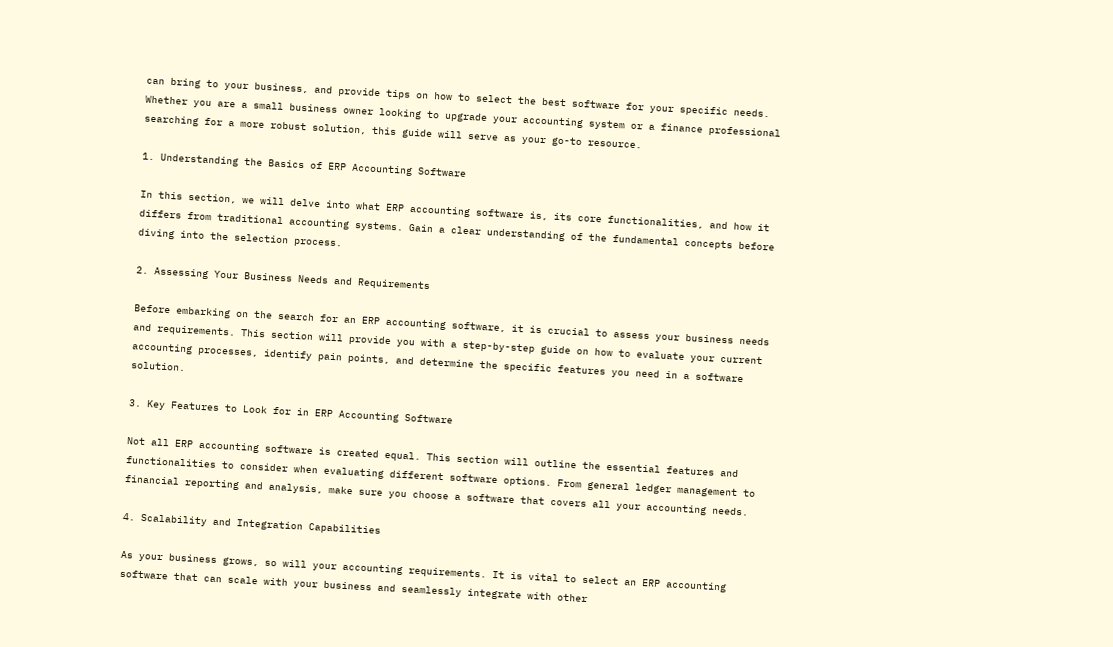can bring to your business, and provide tips on how to select the best software for your specific needs. Whether you are a small business owner looking to upgrade your accounting system or a finance professional searching for a more robust solution, this guide will serve as your go-to resource.

1. Understanding the Basics of ERP Accounting Software

In this section, we will delve into what ERP accounting software is, its core functionalities, and how it differs from traditional accounting systems. Gain a clear understanding of the fundamental concepts before diving into the selection process.

2. Assessing Your Business Needs and Requirements

Before embarking on the search for an ERP accounting software, it is crucial to assess your business needs and requirements. This section will provide you with a step-by-step guide on how to evaluate your current accounting processes, identify pain points, and determine the specific features you need in a software solution.

3. Key Features to Look for in ERP Accounting Software

Not all ERP accounting software is created equal. This section will outline the essential features and functionalities to consider when evaluating different software options. From general ledger management to financial reporting and analysis, make sure you choose a software that covers all your accounting needs.

4. Scalability and Integration Capabilities

As your business grows, so will your accounting requirements. It is vital to select an ERP accounting software that can scale with your business and seamlessly integrate with other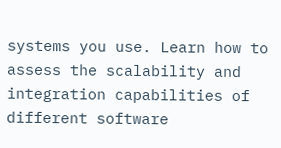systems you use. Learn how to assess the scalability and integration capabilities of different software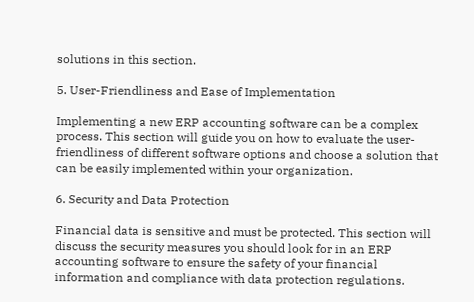solutions in this section.

5. User-Friendliness and Ease of Implementation

Implementing a new ERP accounting software can be a complex process. This section will guide you on how to evaluate the user-friendliness of different software options and choose a solution that can be easily implemented within your organization.

6. Security and Data Protection

Financial data is sensitive and must be protected. This section will discuss the security measures you should look for in an ERP accounting software to ensure the safety of your financial information and compliance with data protection regulations.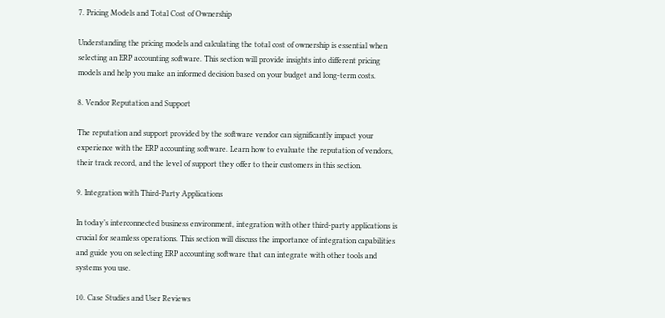7. Pricing Models and Total Cost of Ownership

Understanding the pricing models and calculating the total cost of ownership is essential when selecting an ERP accounting software. This section will provide insights into different pricing models and help you make an informed decision based on your budget and long-term costs.

8. Vendor Reputation and Support

The reputation and support provided by the software vendor can significantly impact your experience with the ERP accounting software. Learn how to evaluate the reputation of vendors, their track record, and the level of support they offer to their customers in this section.

9. Integration with Third-Party Applications

In today’s interconnected business environment, integration with other third-party applications is crucial for seamless operations. This section will discuss the importance of integration capabilities and guide you on selecting ERP accounting software that can integrate with other tools and systems you use.

10. Case Studies and User Reviews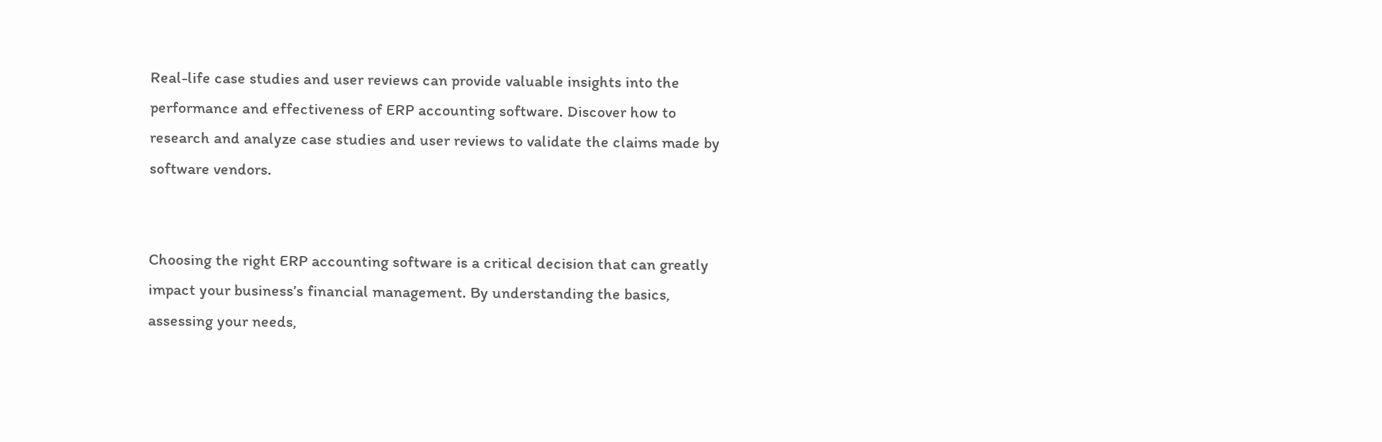Real-life case studies and user reviews can provide valuable insights into the performance and effectiveness of ERP accounting software. Discover how to research and analyze case studies and user reviews to validate the claims made by software vendors.


Choosing the right ERP accounting software is a critical decision that can greatly impact your business’s financial management. By understanding the basics, assessing your needs,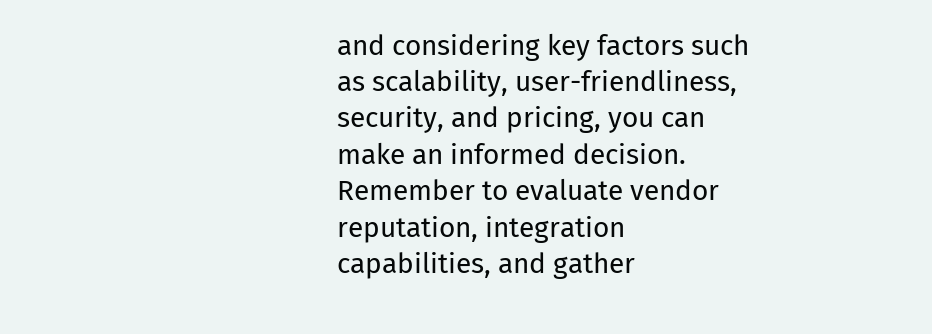and considering key factors such as scalability, user-friendliness, security, and pricing, you can make an informed decision. Remember to evaluate vendor reputation, integration capabilities, and gather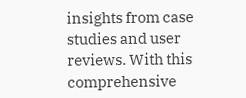insights from case studies and user reviews. With this comprehensive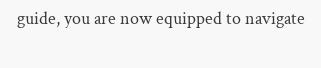guide, you are now equipped to navigate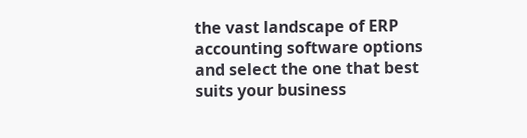the vast landscape of ERP accounting software options and select the one that best suits your business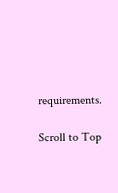requirements.

Scroll to Top